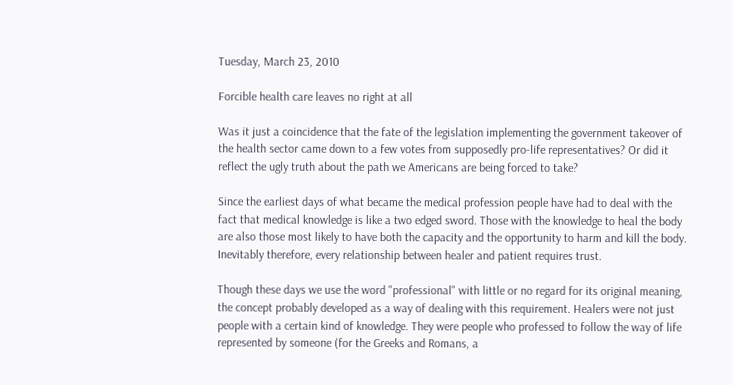Tuesday, March 23, 2010

Forcible health care leaves no right at all

Was it just a coincidence that the fate of the legislation implementing the government takeover of the health sector came down to a few votes from supposedly pro-life representatives? Or did it reflect the ugly truth about the path we Americans are being forced to take?

Since the earliest days of what became the medical profession people have had to deal with the fact that medical knowledge is like a two edged sword. Those with the knowledge to heal the body are also those most likely to have both the capacity and the opportunity to harm and kill the body. Inevitably therefore, every relationship between healer and patient requires trust.

Though these days we use the word "professional" with little or no regard for its original meaning, the concept probably developed as a way of dealing with this requirement. Healers were not just people with a certain kind of knowledge. They were people who professed to follow the way of life represented by someone (for the Greeks and Romans, a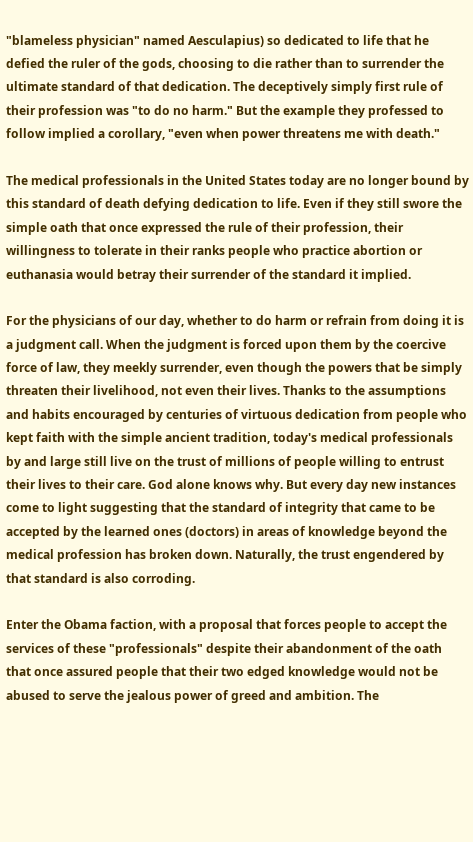"blameless physician" named Aesculapius) so dedicated to life that he defied the ruler of the gods, choosing to die rather than to surrender the ultimate standard of that dedication. The deceptively simply first rule of their profession was "to do no harm." But the example they professed to follow implied a corollary, "even when power threatens me with death."

The medical professionals in the United States today are no longer bound by this standard of death defying dedication to life. Even if they still swore the simple oath that once expressed the rule of their profession, their willingness to tolerate in their ranks people who practice abortion or euthanasia would betray their surrender of the standard it implied.

For the physicians of our day, whether to do harm or refrain from doing it is a judgment call. When the judgment is forced upon them by the coercive force of law, they meekly surrender, even though the powers that be simply threaten their livelihood, not even their lives. Thanks to the assumptions and habits encouraged by centuries of virtuous dedication from people who kept faith with the simple ancient tradition, today's medical professionals by and large still live on the trust of millions of people willing to entrust their lives to their care. God alone knows why. But every day new instances come to light suggesting that the standard of integrity that came to be accepted by the learned ones (doctors) in areas of knowledge beyond the medical profession has broken down. Naturally, the trust engendered by that standard is also corroding.

Enter the Obama faction, with a proposal that forces people to accept the services of these "professionals" despite their abandonment of the oath that once assured people that their two edged knowledge would not be abused to serve the jealous power of greed and ambition. The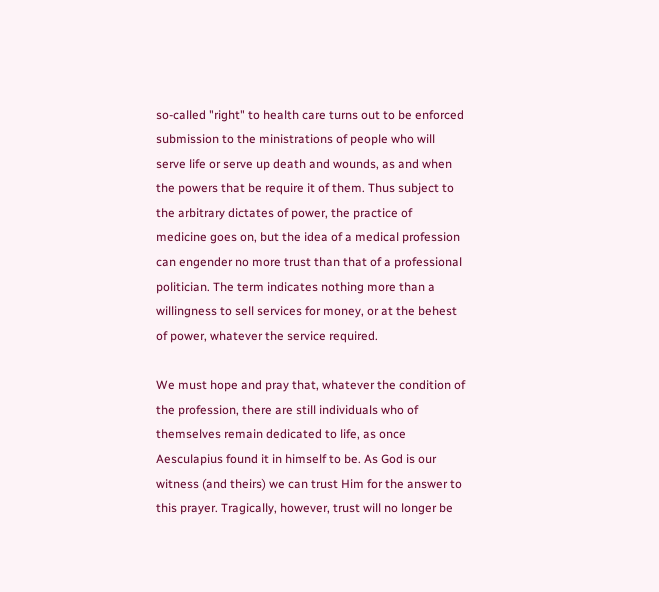so-called "right" to health care turns out to be enforced submission to the ministrations of people who will serve life or serve up death and wounds, as and when the powers that be require it of them. Thus subject to the arbitrary dictates of power, the practice of medicine goes on, but the idea of a medical profession can engender no more trust than that of a professional politician. The term indicates nothing more than a willingness to sell services for money, or at the behest of power, whatever the service required.

We must hope and pray that, whatever the condition of the profession, there are still individuals who of themselves remain dedicated to life, as once Aesculapius found it in himself to be. As God is our witness (and theirs) we can trust Him for the answer to this prayer. Tragically, however, trust will no longer be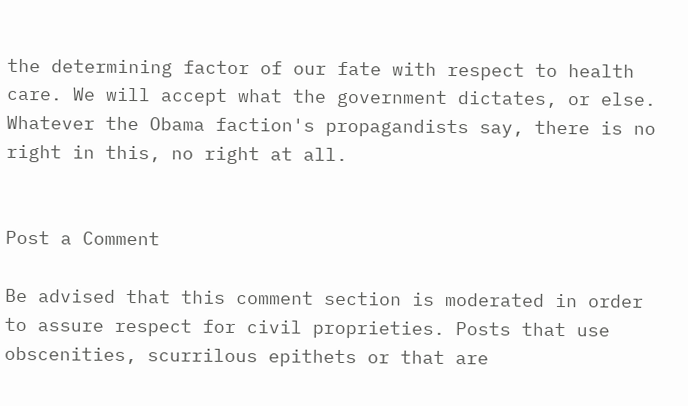the determining factor of our fate with respect to health care. We will accept what the government dictates, or else. Whatever the Obama faction's propagandists say, there is no right in this, no right at all.


Post a Comment

Be advised that this comment section is moderated in order to assure respect for civil proprieties. Posts that use obscenities, scurrilous epithets or that are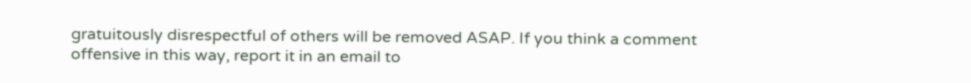gratuitously disrespectful of others will be removed ASAP. If you think a comment offensive in this way, report it in an email to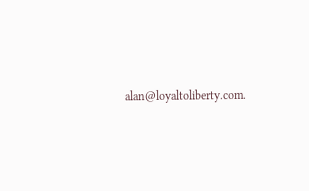alan@loyaltoliberty.com.